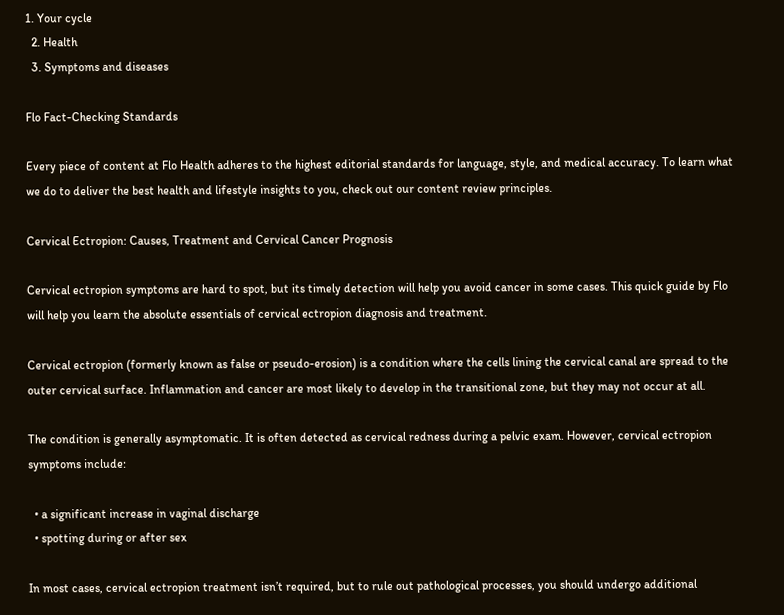1. Your cycle
  2. Health
  3. Symptoms and diseases

Flo Fact-Checking Standards

Every piece of content at Flo Health adheres to the highest editorial standards for language, style, and medical accuracy. To learn what we do to deliver the best health and lifestyle insights to you, check out our content review principles.

Cervical Ectropion: Causes, Treatment and Cervical Cancer Prognosis

Cervical ectropion symptoms are hard to spot, but its timely detection will help you avoid cancer in some cases. This quick guide by Flo will help you learn the absolute essentials of cervical ectropion diagnosis and treatment.

Cervical ectropion (formerly known as false or pseudo-erosion) is a condition where the cells lining the cervical canal are spread to the outer cervical surface. Inflammation and cancer are most likely to develop in the transitional zone, but they may not occur at all.

The condition is generally asymptomatic. It is often detected as cervical redness during a pelvic exam. However, cervical ectropion symptoms include:

  • a significant increase in vaginal discharge
  • spotting during or after sex

In most cases, cervical ectropion treatment isn’t required, but to rule out pathological processes, you should undergo additional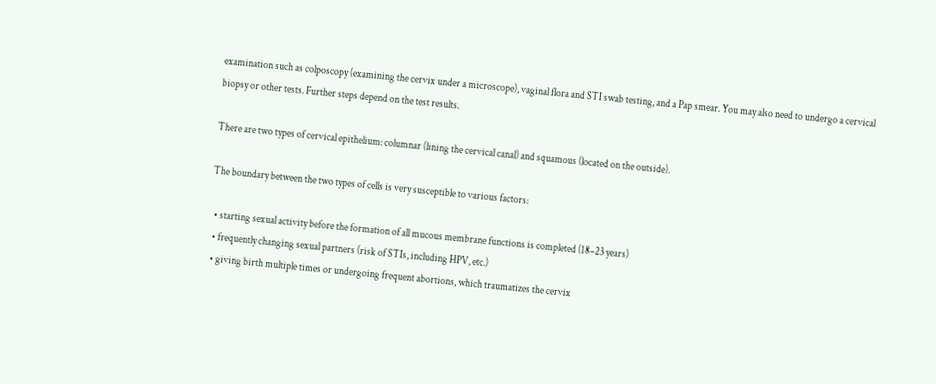examination such as colposcopy (examining the cervix under a microscope), vaginal flora and STI swab testing, and a Pap smear. You may also need to undergo a cervical biopsy or other tests. Further steps depend on the test results.

There are two types of cervical epithelium: columnar (lining the cervical canal) and squamous (located on the outside).

The boundary between the two types of cells is very susceptible to various factors:

  • starting sexual activity before the formation of all mucous membrane functions is completed (18–23 years)
  • frequently changing sexual partners (risk of STIs, including HPV, etc.)
  • giving birth multiple times or undergoing frequent abortions, which traumatizes the cervix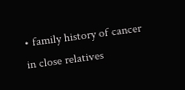• family history of cancer in close relatives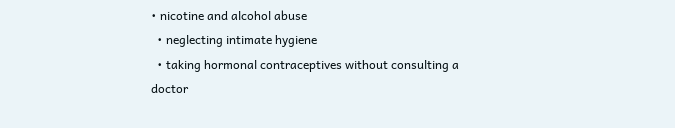• nicotine and alcohol abuse
  • neglecting intimate hygiene
  • taking hormonal contraceptives without consulting a doctor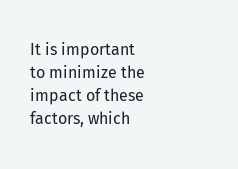It is important to minimize the impact of these factors, which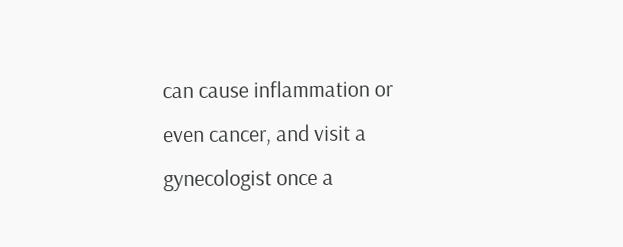can cause inflammation or even cancer, and visit a gynecologist once a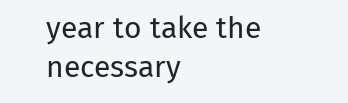year to take the necessary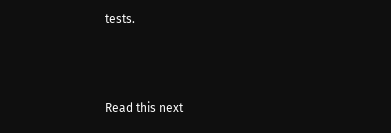tests.



Read this next